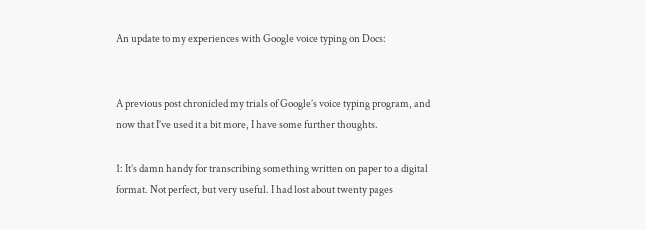An update to my experiences with Google voice typing on Docs:


A previous post chronicled my trials of Google’s voice typing program, and now that I’ve used it a bit more, I have some further thoughts.

1: It’s damn handy for transcribing something written on paper to a digital format. Not perfect, but very useful. I had lost about twenty pages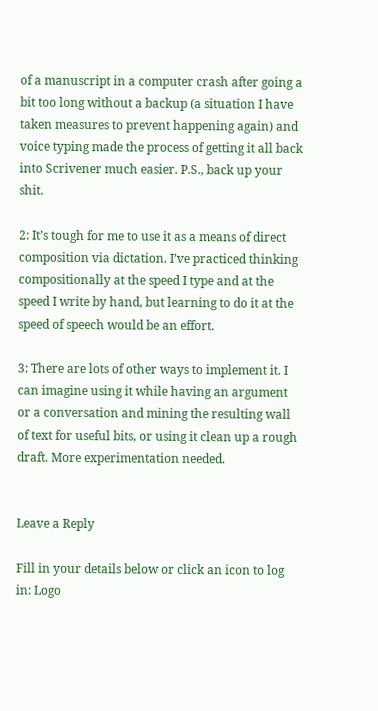of a manuscript in a computer crash after going a bit too long without a backup (a situation I have taken measures to prevent happening again) and voice typing made the process of getting it all back into Scrivener much easier. P.S., back up your shit.

2: It’s tough for me to use it as a means of direct composition via dictation. I’ve practiced thinking compositionally at the speed I type and at the speed I write by hand, but learning to do it at the speed of speech would be an effort.

3: There are lots of other ways to implement it. I can imagine using it while having an argument or a conversation and mining the resulting wall of text for useful bits, or using it clean up a rough draft. More experimentation needed.


Leave a Reply

Fill in your details below or click an icon to log in: Logo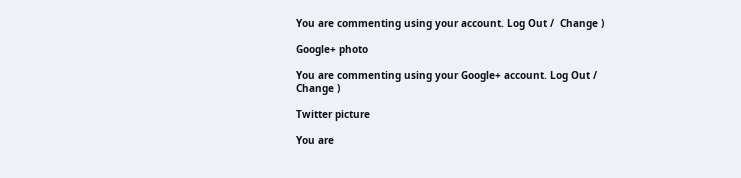You are commenting using your account. Log Out /  Change )

Google+ photo

You are commenting using your Google+ account. Log Out /  Change )

Twitter picture

You are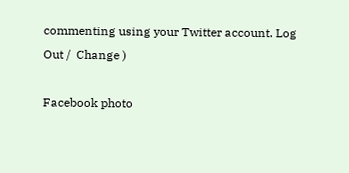commenting using your Twitter account. Log Out /  Change )

Facebook photo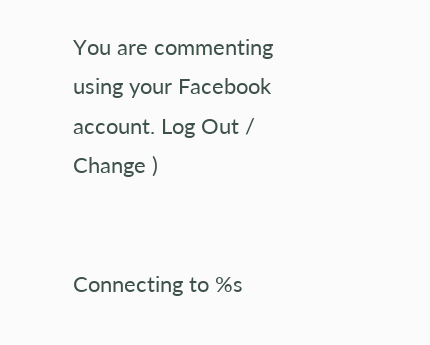You are commenting using your Facebook account. Log Out /  Change )


Connecting to %s